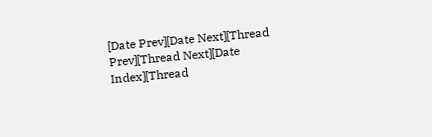[Date Prev][Date Next][Thread Prev][Thread Next][Date Index][Thread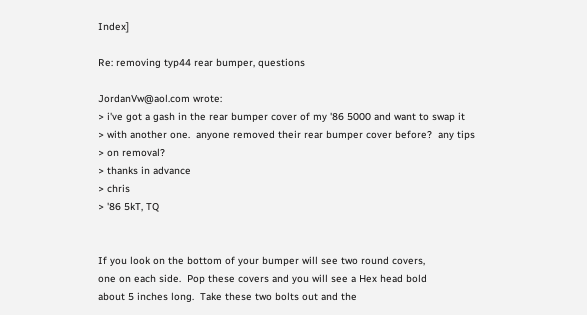Index]

Re: removing typ44 rear bumper, questions

JordanVw@aol.com wrote:
> i've got a gash in the rear bumper cover of my '86 5000 and want to swap it
> with another one.  anyone removed their rear bumper cover before?  any tips
> on removal?
> thanks in advance
> chris
> '86 5kT, TQ


If you look on the bottom of your bumper will see two round covers,
one on each side.  Pop these covers and you will see a Hex head bold
about 5 inches long.  Take these two bolts out and the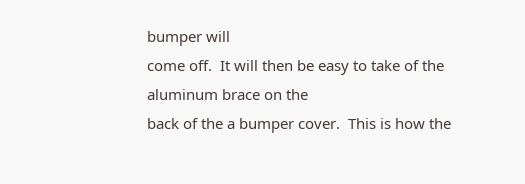bumper will
come off.  It will then be easy to take of the aluminum brace on the
back of the a bumper cover.  This is how the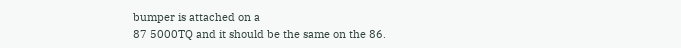bumper is attached on a
87 5000TQ and it should be the same on the 86.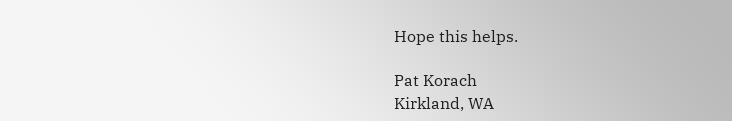Hope this helps.

Pat Korach
Kirkland, WA